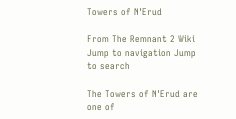Towers of N'Erud

From The Remnant 2 Wiki
Jump to navigation Jump to search

The Towers of N'Erud are one of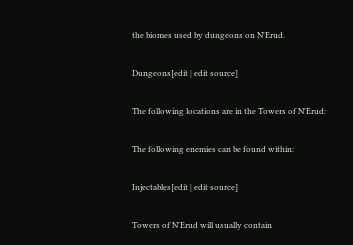the biomes used by dungeons on N'Erud.

Dungeons[edit | edit source]

The following locations are in the Towers of N'Erud:

The following enemies can be found within:

Injectables[edit | edit source]

Towers of N'Erud will usually contain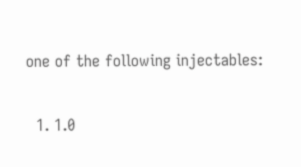one of the following injectables:

  1. 1.0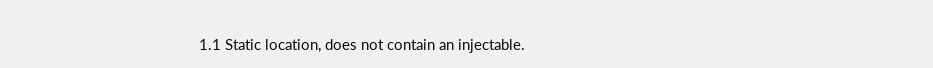1.1 Static location, does not contain an injectable.